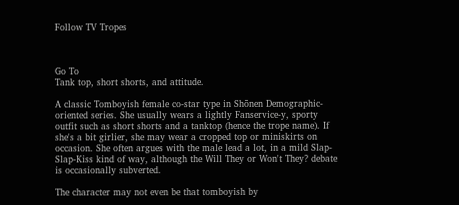Follow TV Tropes



Go To
Tank top, short shorts, and attitude.

A classic Tomboyish female co-star type in Shōnen Demographic-oriented series. She usually wears a lightly Fanservice-y, sporty outfit such as short shorts and a tanktop (hence the trope name). If she's a bit girlier, she may wear a cropped top or miniskirts on occasion. She often argues with the male lead a lot, in a mild Slap-Slap-Kiss kind of way, although the Will They or Won't They? debate is occasionally subverted.

The character may not even be that tomboyish by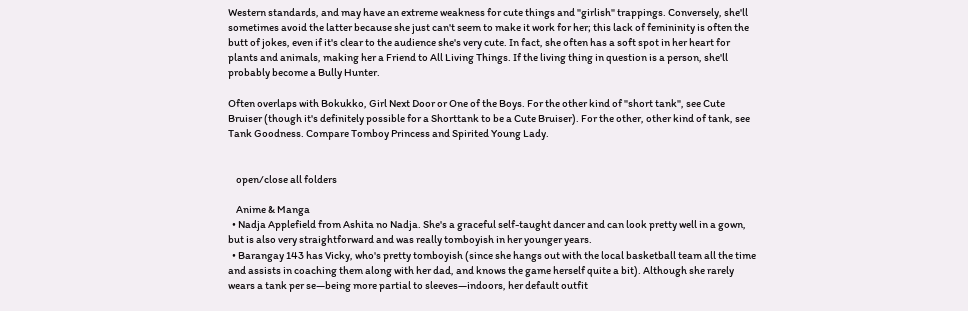Western standards, and may have an extreme weakness for cute things and "girlish" trappings. Conversely, she'll sometimes avoid the latter because she just can't seem to make it work for her; this lack of femininity is often the butt of jokes, even if it's clear to the audience she's very cute. In fact, she often has a soft spot in her heart for plants and animals, making her a Friend to All Living Things. If the living thing in question is a person, she'll probably become a Bully Hunter.

Often overlaps with Bokukko, Girl Next Door or One of the Boys. For the other kind of "short tank", see Cute Bruiser (though it's definitely possible for a Shorttank to be a Cute Bruiser). For the other, other kind of tank, see Tank Goodness. Compare Tomboy Princess and Spirited Young Lady.


    open/close all folders

    Anime & Manga
  • Nadja Applefield from Ashita no Nadja. She's a graceful self-taught dancer and can look pretty well in a gown, but is also very straightforward and was really tomboyish in her younger years.
  • Barangay 143 has Vicky, who's pretty tomboyish (since she hangs out with the local basketball team all the time and assists in coaching them along with her dad, and knows the game herself quite a bit). Although she rarely wears a tank per se—being more partial to sleeves—indoors, her default outfit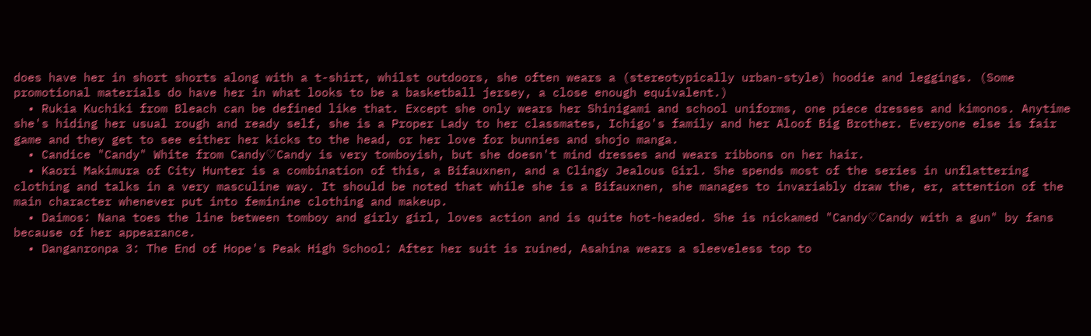does have her in short shorts along with a t-shirt, whilst outdoors, she often wears a (stereotypically urban-style) hoodie and leggings. (Some promotional materials do have her in what looks to be a basketball jersey, a close enough equivalent.)
  • Rukia Kuchiki from Bleach can be defined like that. Except she only wears her Shinigami and school uniforms, one piece dresses and kimonos. Anytime she's hiding her usual rough and ready self, she is a Proper Lady to her classmates, Ichigo's family and her Aloof Big Brother. Everyone else is fair game and they get to see either her kicks to the head, or her love for bunnies and shojo manga.
  • Candice "Candy" White from Candy♡Candy is very tomboyish, but she doesn't mind dresses and wears ribbons on her hair.
  • Kaori Makimura of City Hunter is a combination of this, a Bifauxnen, and a Clingy Jealous Girl. She spends most of the series in unflattering clothing and talks in a very masculine way. It should be noted that while she is a Bifauxnen, she manages to invariably draw the, er, attention of the main character whenever put into feminine clothing and makeup.
  • Daimos: Nana toes the line between tomboy and girly girl, loves action and is quite hot-headed. She is nickamed "Candy♡Candy with a gun" by fans because of her appearance.
  • Danganronpa 3: The End of Hope's Peak High School: After her suit is ruined, Asahina wears a sleeveless top to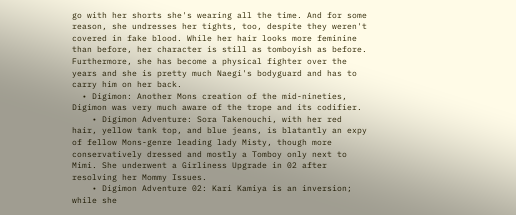go with her shorts she's wearing all the time. And for some reason, she undresses her tights, too, despite they weren't covered in fake blood. While her hair looks more feminine than before, her character is still as tomboyish as before. Furthermore, she has become a physical fighter over the years and she is pretty much Naegi's bodyguard and has to carry him on her back.
  • Digimon: Another Mons creation of the mid-nineties, Digimon was very much aware of the trope and its codifier.
    • Digimon Adventure: Sora Takenouchi, with her red hair, yellow tank top, and blue jeans, is blatantly an expy of fellow Mons-genre leading lady Misty, though more conservatively dressed and mostly a Tomboy only next to Mimi. She underwent a Girliness Upgrade in 02 after resolving her Mommy Issues.
    • Digimon Adventure 02: Kari Kamiya is an inversion; while she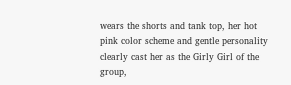wears the shorts and tank top, her hot pink color scheme and gentle personality clearly cast her as the Girly Girl of the group,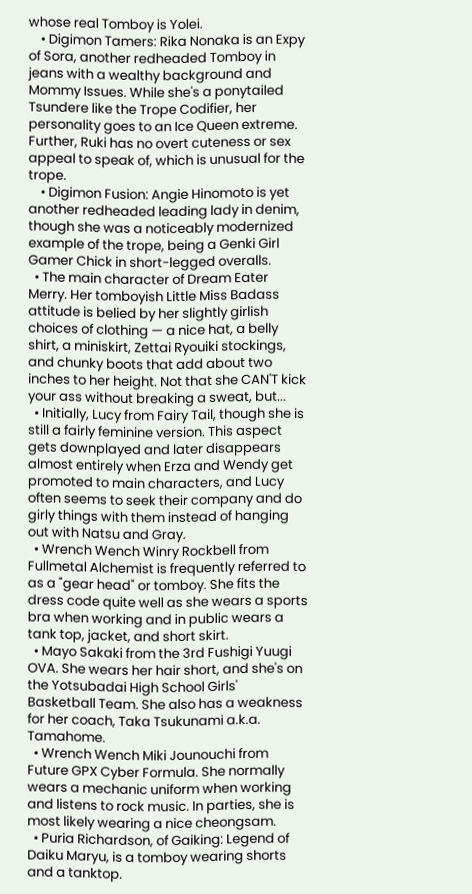whose real Tomboy is Yolei.
    • Digimon Tamers: Rika Nonaka is an Expy of Sora, another redheaded Tomboy in jeans with a wealthy background and Mommy Issues. While she's a ponytailed Tsundere like the Trope Codifier, her personality goes to an Ice Queen extreme. Further, Ruki has no overt cuteness or sex appeal to speak of, which is unusual for the trope.
    • Digimon Fusion: Angie Hinomoto is yet another redheaded leading lady in denim, though she was a noticeably modernized example of the trope, being a Genki Girl Gamer Chick in short-legged overalls.
  • The main character of Dream Eater Merry. Her tomboyish Little Miss Badass attitude is belied by her slightly girlish choices of clothing — a nice hat, a belly shirt, a miniskirt, Zettai Ryouiki stockings, and chunky boots that add about two inches to her height. Not that she CAN'T kick your ass without breaking a sweat, but...
  • Initially, Lucy from Fairy Tail, though she is still a fairly feminine version. This aspect gets downplayed and later disappears almost entirely when Erza and Wendy get promoted to main characters, and Lucy often seems to seek their company and do girly things with them instead of hanging out with Natsu and Gray.
  • Wrench Wench Winry Rockbell from Fullmetal Alchemist is frequently referred to as a "gear head" or tomboy. She fits the dress code quite well as she wears a sports bra when working and in public wears a tank top, jacket, and short skirt.
  • Mayo Sakaki from the 3rd Fushigi Yuugi OVA. She wears her hair short, and she's on the Yotsubadai High School Girls' Basketball Team. She also has a weakness for her coach, Taka Tsukunami a.k.a. Tamahome.
  • Wrench Wench Miki Jounouchi from Future GPX Cyber Formula. She normally wears a mechanic uniform when working and listens to rock music. In parties, she is most likely wearing a nice cheongsam.
  • Puria Richardson, of Gaiking: Legend of Daiku Maryu, is a tomboy wearing shorts and a tanktop.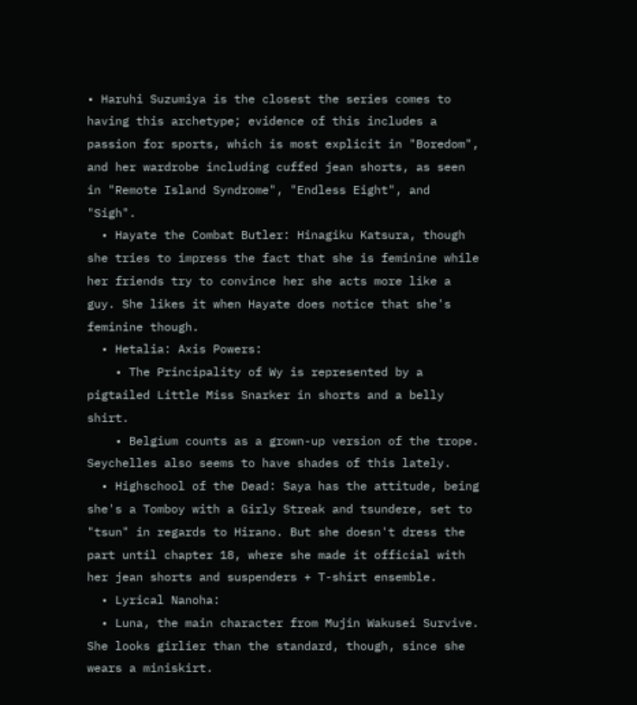• Haruhi Suzumiya is the closest the series comes to having this archetype; evidence of this includes a passion for sports, which is most explicit in "Boredom", and her wardrobe including cuffed jean shorts, as seen in "Remote Island Syndrome", "Endless Eight", and "Sigh".
  • Hayate the Combat Butler: Hinagiku Katsura, though she tries to impress the fact that she is feminine while her friends try to convince her she acts more like a guy. She likes it when Hayate does notice that she's feminine though.
  • Hetalia: Axis Powers:
    • The Principality of Wy is represented by a pigtailed Little Miss Snarker in shorts and a belly shirt.
    • Belgium counts as a grown-up version of the trope. Seychelles also seems to have shades of this lately.
  • Highschool of the Dead: Saya has the attitude, being she's a Tomboy with a Girly Streak and tsundere, set to "tsun" in regards to Hirano. But she doesn't dress the part until chapter 18, where she made it official with her jean shorts and suspenders + T-shirt ensemble.
  • Lyrical Nanoha:
  • Luna, the main character from Mujin Wakusei Survive. She looks girlier than the standard, though, since she wears a miniskirt.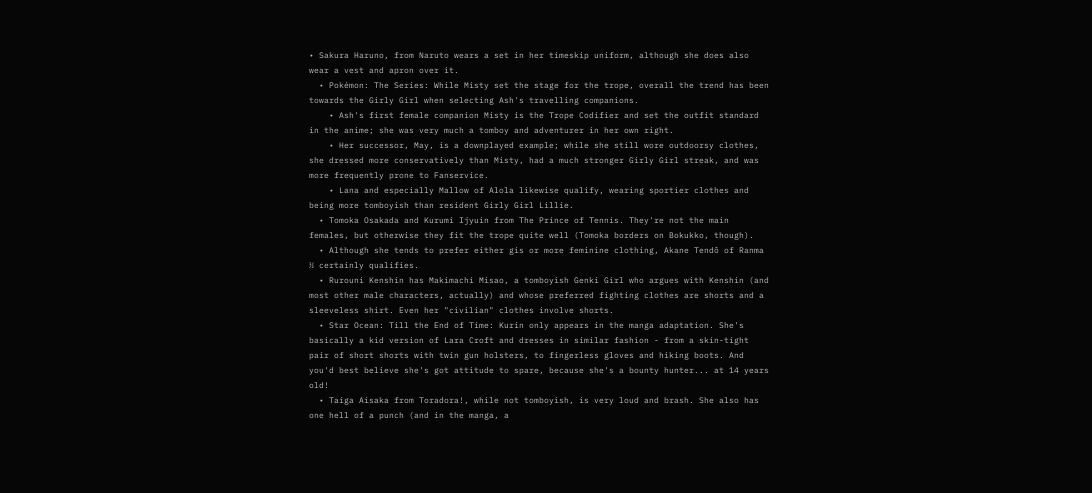• Sakura Haruno, from Naruto wears a set in her timeskip uniform, although she does also wear a vest and apron over it.
  • Pokémon: The Series: While Misty set the stage for the trope, overall the trend has been towards the Girly Girl when selecting Ash's travelling companions.
    • Ash's first female companion Misty is the Trope Codifier and set the outfit standard in the anime; she was very much a tomboy and adventurer in her own right.
    • Her successor, May, is a downplayed example; while she still wore outdoorsy clothes, she dressed more conservatively than Misty, had a much stronger Girly Girl streak, and was more frequently prone to Fanservice.
    • Lana and especially Mallow of Alola likewise qualify, wearing sportier clothes and being more tomboyish than resident Girly Girl Lillie.
  • Tomoka Osakada and Kurumi Ijyuin from The Prince of Tennis. They're not the main females, but otherwise they fit the trope quite well (Tomoka borders on Bokukko, though).
  • Although she tends to prefer either gis or more feminine clothing, Akane Tendô of Ranma ½ certainly qualifies.
  • Rurouni Kenshin has Makimachi Misao, a tomboyish Genki Girl who argues with Kenshin (and most other male characters, actually) and whose preferred fighting clothes are shorts and a sleeveless shirt. Even her "civilian" clothes involve shorts.
  • Star Ocean: Till the End of Time: Kurin only appears in the manga adaptation. She's basically a kid version of Lara Croft and dresses in similar fashion - from a skin-tight pair of short shorts with twin gun holsters, to fingerless gloves and hiking boots. And you'd best believe she's got attitude to spare, because she's a bounty hunter... at 14 years old!
  • Taiga Aisaka from Toradora!, while not tomboyish, is very loud and brash. She also has one hell of a punch (and in the manga, a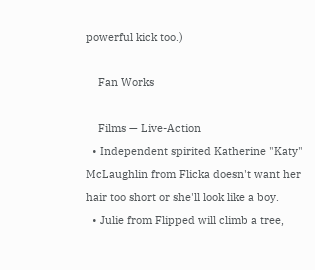powerful kick too.)

    Fan Works

    Films — Live-Action
  • Independent spirited Katherine "Katy" McLaughlin from Flicka doesn't want her hair too short or she'll look like a boy.
  • Julie from Flipped will climb a tree,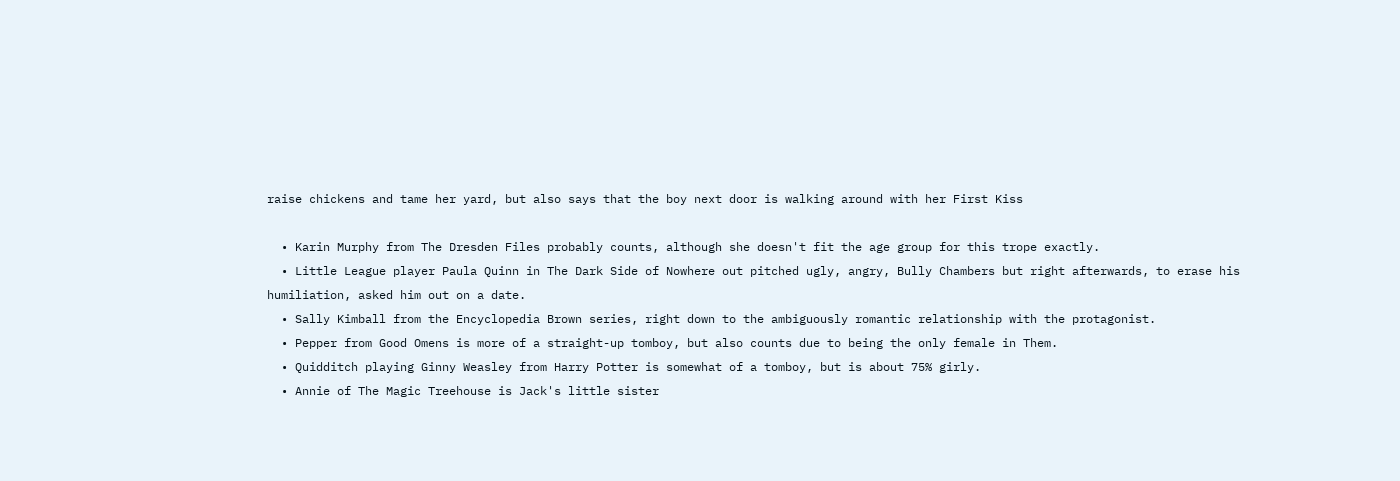raise chickens and tame her yard, but also says that the boy next door is walking around with her First Kiss

  • Karin Murphy from The Dresden Files probably counts, although she doesn't fit the age group for this trope exactly.
  • Little League player Paula Quinn in The Dark Side of Nowhere out pitched ugly, angry, Bully Chambers but right afterwards, to erase his humiliation, asked him out on a date.
  • Sally Kimball from the Encyclopedia Brown series, right down to the ambiguously romantic relationship with the protagonist.
  • Pepper from Good Omens is more of a straight-up tomboy, but also counts due to being the only female in Them.
  • Quidditch playing Ginny Weasley from Harry Potter is somewhat of a tomboy, but is about 75% girly.
  • Annie of The Magic Treehouse is Jack's little sister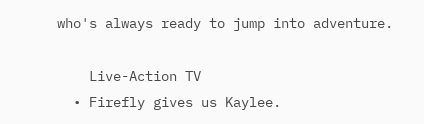who's always ready to jump into adventure.

    Live-Action TV
  • Firefly gives us Kaylee.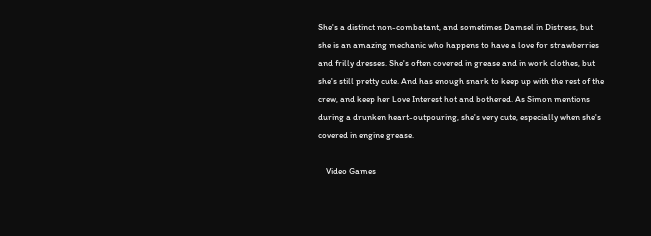She's a distinct non-combatant, and sometimes Damsel in Distress, but she is an amazing mechanic who happens to have a love for strawberries and frilly dresses. She's often covered in grease and in work clothes, but she's still pretty cute. And has enough snark to keep up with the rest of the crew, and keep her Love Interest hot and bothered. As Simon mentions during a drunken heart-outpouring, she's very cute, especially when she's covered in engine grease.

    Video Games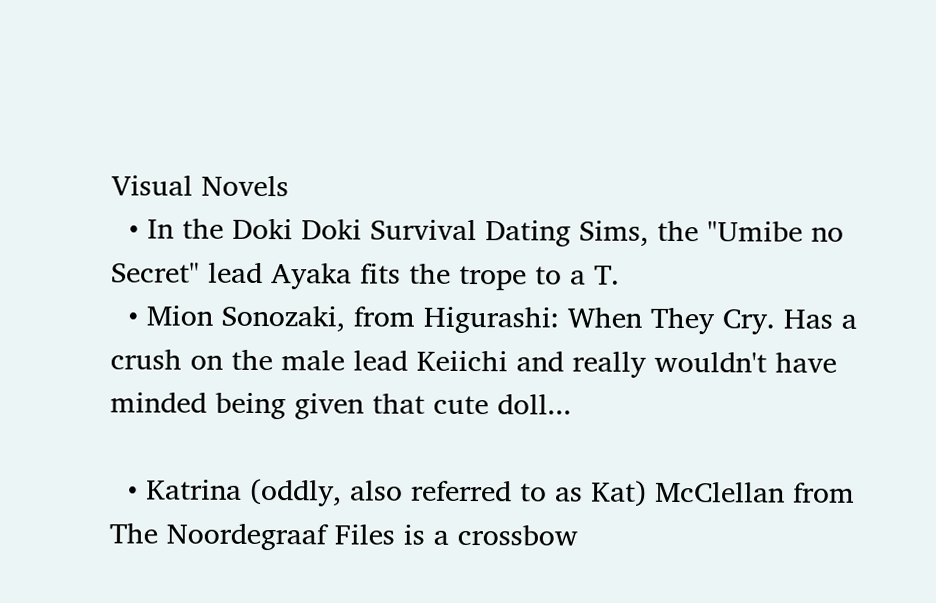Visual Novels
  • In the Doki Doki Survival Dating Sims, the "Umibe no Secret" lead Ayaka fits the trope to a T.
  • Mion Sonozaki, from Higurashi: When They Cry. Has a crush on the male lead Keiichi and really wouldn't have minded being given that cute doll...

  • Katrina (oddly, also referred to as Kat) McClellan from The Noordegraaf Files is a crossbow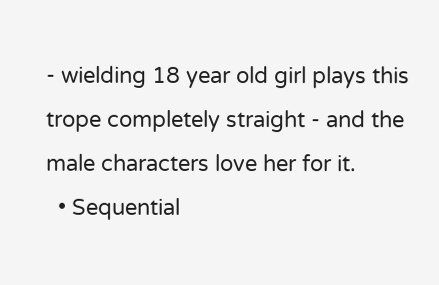- wielding 18 year old girl plays this trope completely straight - and the male characters love her for it.
  • Sequential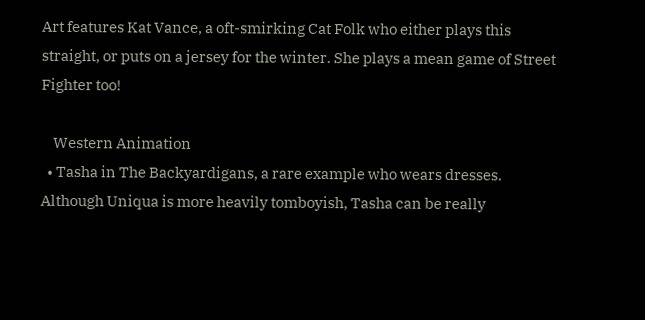Art features Kat Vance, a oft-smirking Cat Folk who either plays this straight, or puts on a jersey for the winter. She plays a mean game of Street Fighter too!

    Western Animation
  • Tasha in The Backyardigans, a rare example who wears dresses. Although Uniqua is more heavily tomboyish, Tasha can be really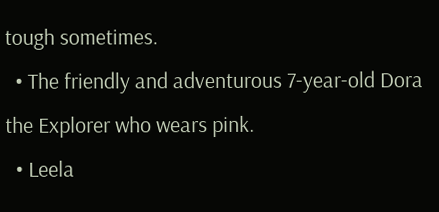tough sometimes.
  • The friendly and adventurous 7-year-old Dora the Explorer who wears pink.
  • Leela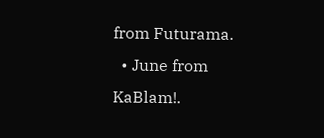from Futurama.
  • June from KaBlam!.